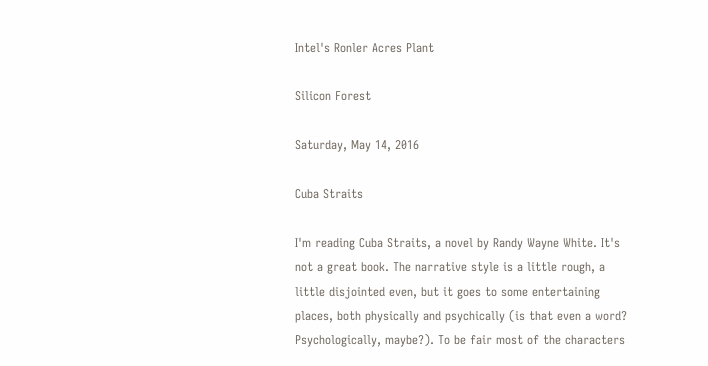Intel's Ronler Acres Plant

Silicon Forest

Saturday, May 14, 2016

Cuba Straits

I'm reading Cuba Straits, a novel by Randy Wayne White. It's not a great book. The narrative style is a little rough, a little disjointed even, but it goes to some entertaining places, both physically and psychically (is that even a word? Psychologically, maybe?). To be fair most of the characters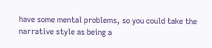have some mental problems, so you could take the narrative style as being a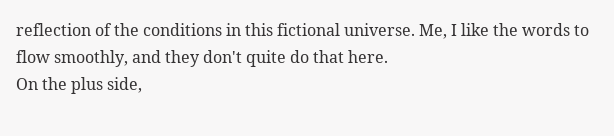reflection of the conditions in this fictional universe. Me, I like the words to flow smoothly, and they don't quite do that here.
On the plus side,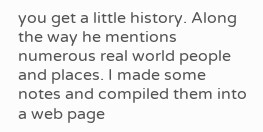you get a little history. Along the way he mentions numerous real world people and places. I made some notes and compiled them into a web page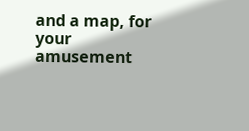and a map, for your amusement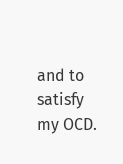and to satisfy my OCD.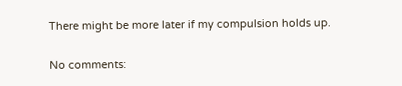There might be more later if my compulsion holds up.

No comments: